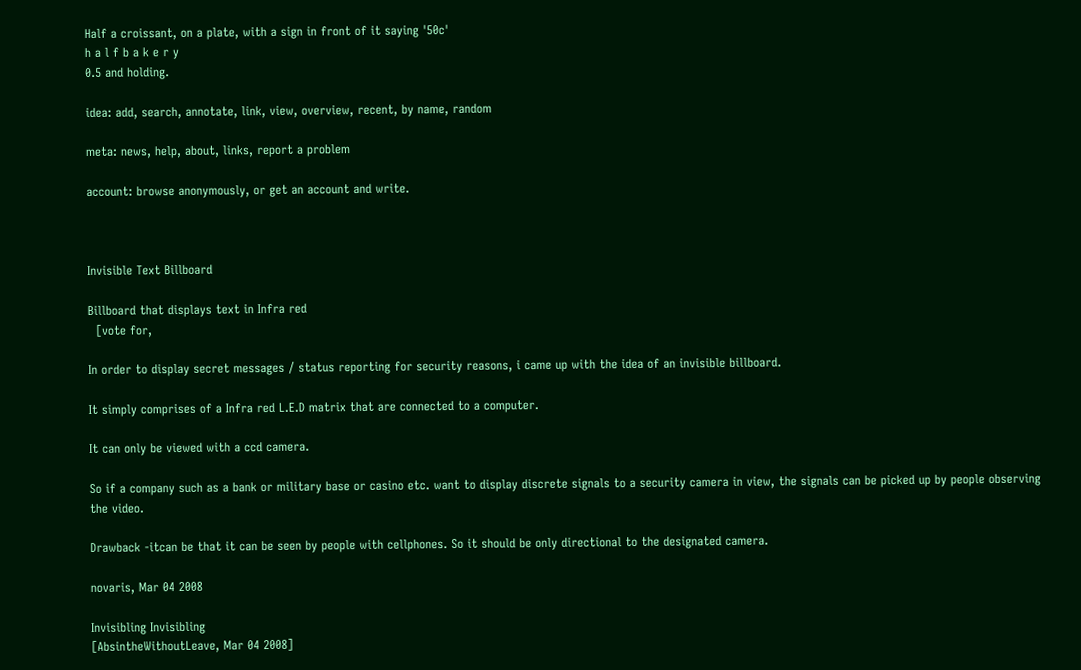Half a croissant, on a plate, with a sign in front of it saying '50c'
h a l f b a k e r y
0.5 and holding.

idea: add, search, annotate, link, view, overview, recent, by name, random

meta: news, help, about, links, report a problem

account: browse anonymously, or get an account and write.



Invisible Text Billboard

Billboard that displays text in Infra red
  [vote for,

In order to display secret messages / status reporting for security reasons, i came up with the idea of an invisible billboard.

It simply comprises of a Infra red L.E.D matrix that are connected to a computer.

It can only be viewed with a ccd camera.

So if a company such as a bank or military base or casino etc. want to display discrete signals to a security camera in view, the signals can be picked up by people observing the video.

Drawback -itcan be that it can be seen by people with cellphones. So it should be only directional to the designated camera.

novaris, Mar 04 2008

Invisibling Invisibling
[AbsintheWithoutLeave, Mar 04 2008]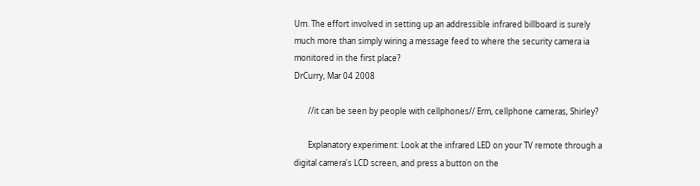Um. The effort involved in setting up an addressible infrared billboard is surely much more than simply wiring a message feed to where the security camera ia monitored in the first place?
DrCurry, Mar 04 2008

       //it can be seen by people with cellphones// Erm, cellphone cameras, Shirley?

       Explanatory experiment: Look at the infrared LED on your TV remote through a digital camera's LCD screen, and press a button on the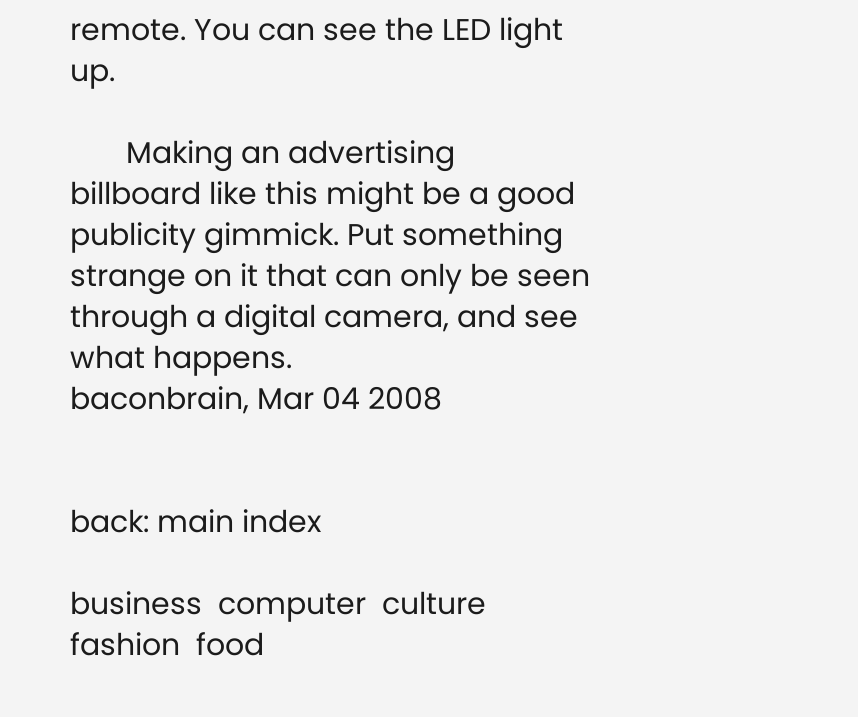remote. You can see the LED light up.

       Making an advertising billboard like this might be a good publicity gimmick. Put something strange on it that can only be seen through a digital camera, and see what happens.
baconbrain, Mar 04 2008


back: main index

business  computer  culture  fashion  food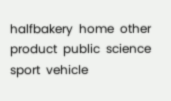halfbakery  home  other  product  public  science  sport  vehicle